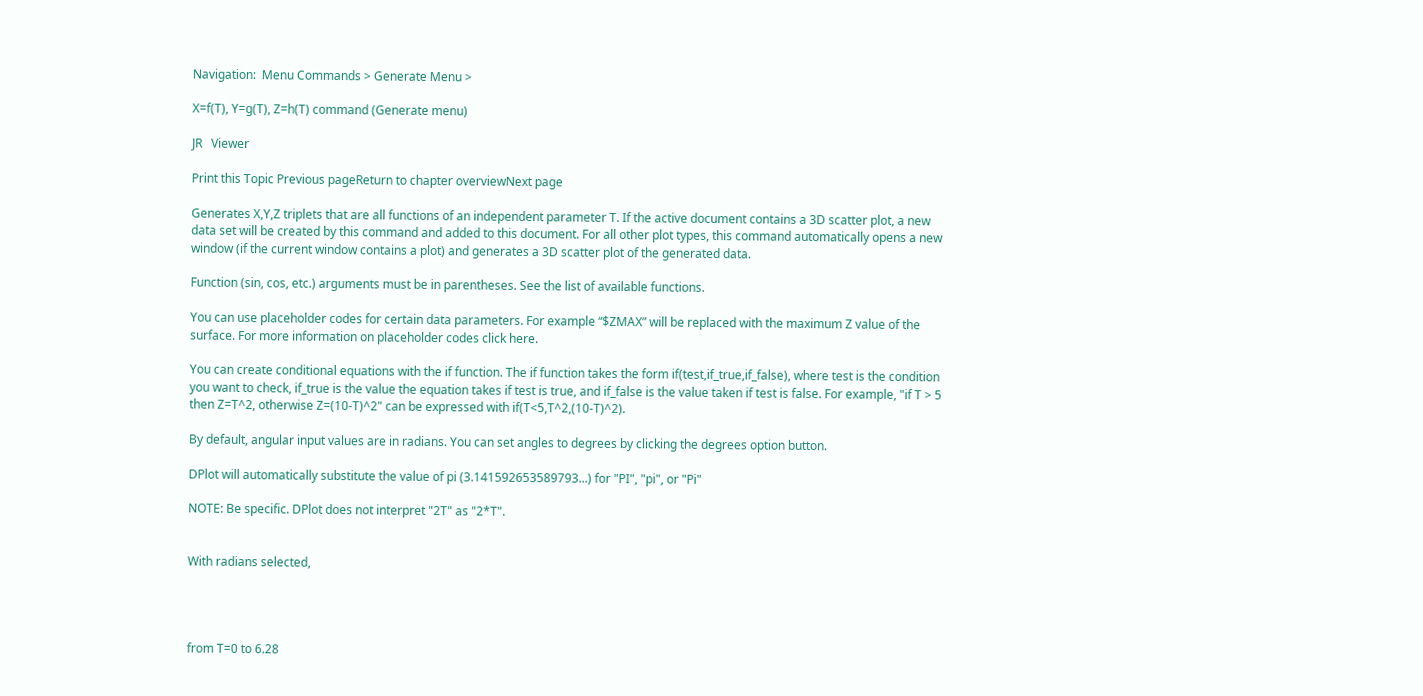Navigation:  Menu Commands > Generate Menu >

X=f(T), Y=g(T), Z=h(T) command (Generate menu)

JR   Viewer

Print this Topic Previous pageReturn to chapter overviewNext page

Generates X,Y,Z triplets that are all functions of an independent parameter T. If the active document contains a 3D scatter plot, a new data set will be created by this command and added to this document. For all other plot types, this command automatically opens a new window (if the current window contains a plot) and generates a 3D scatter plot of the generated data.

Function (sin, cos, etc.) arguments must be in parentheses. See the list of available functions.

You can use placeholder codes for certain data parameters. For example “$ZMAX” will be replaced with the maximum Z value of the surface. For more information on placeholder codes click here.

You can create conditional equations with the if function. The if function takes the form if(test,if_true,if_false), where test is the condition you want to check, if_true is the value the equation takes if test is true, and if_false is the value taken if test is false. For example, "if T > 5 then Z=T^2, otherwise Z=(10-T)^2" can be expressed with if(T<5,T^2,(10-T)^2).

By default, angular input values are in radians. You can set angles to degrees by clicking the degrees option button.

DPlot will automatically substitute the value of pi (3.141592653589793...) for "PI", "pi", or "Pi"

NOTE: Be specific. DPlot does not interpret "2T" as "2*T".


With radians selected,




from T=0 to 6.28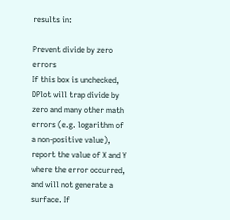results in:

Prevent divide by zero errors
If this box is unchecked, DPlot will trap divide by zero and many other math errors (e.g. logarithm of a non-positive value), report the value of X and Y where the error occurred, and will not generate a surface. If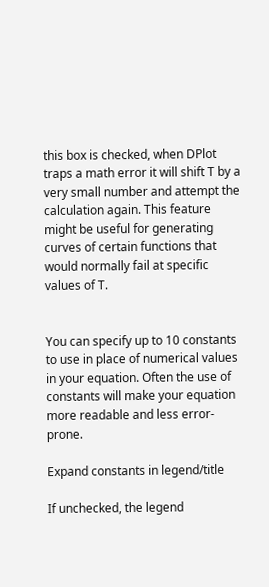this box is checked, when DPlot traps a math error it will shift T by a very small number and attempt the calculation again. This feature might be useful for generating curves of certain functions that would normally fail at specific values of T.


You can specify up to 10 constants to use in place of numerical values in your equation. Often the use of constants will make your equation more readable and less error-prone.

Expand constants in legend/title

If unchecked, the legend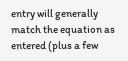entry will generally match the equation as entered (plus a few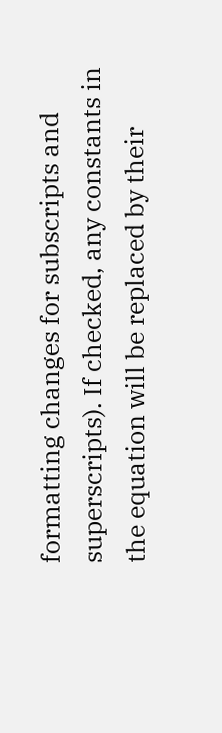formatting changes for subscripts and superscripts). If checked, any constants in the equation will be replaced by their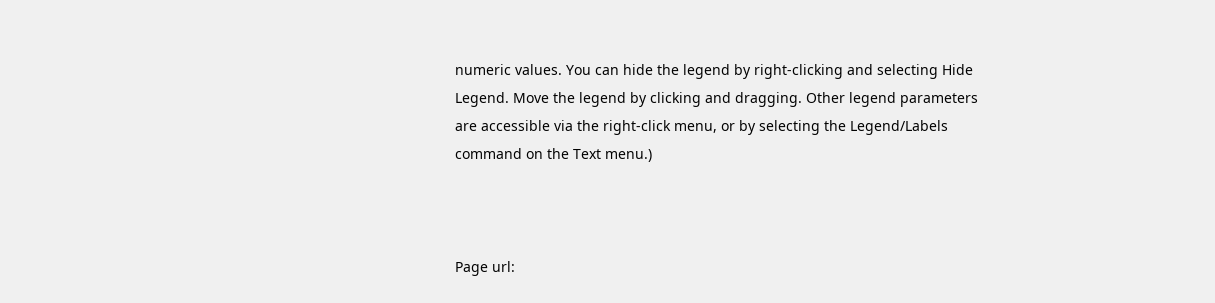numeric values. You can hide the legend by right-clicking and selecting Hide Legend. Move the legend by clicking and dragging. Other legend parameters are accessible via the right-click menu, or by selecting the Legend/Labels command on the Text menu.)



Page url: